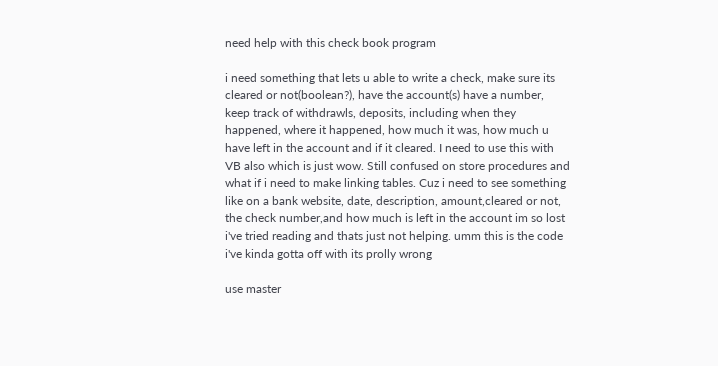need help with this check book program

i need something that lets u able to write a check, make sure its cleared or not(boolean?), have the account(s) have a number, keep track of withdrawls, deposits, including when they happened, where it happened, how much it was, how much u have left in the account and if it cleared. I need to use this with VB also which is just wow. Still confused on store procedures and what if i need to make linking tables. Cuz i need to see something like on a bank website, date, description, amount,cleared or not, the check number,and how much is left in the account im so lost i've tried reading and thats just not helping. umm this is the code i've kinda gotta off with its prolly wrong

use master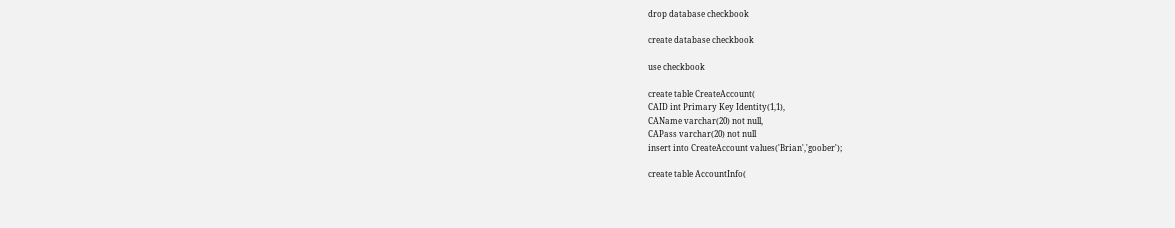drop database checkbook

create database checkbook

use checkbook

create table CreateAccount(
CAID int Primary Key Identity(1,1),
CAName varchar(20) not null,
CAPass varchar(20) not null
insert into CreateAccount values('Brian','goober');

create table AccountInfo(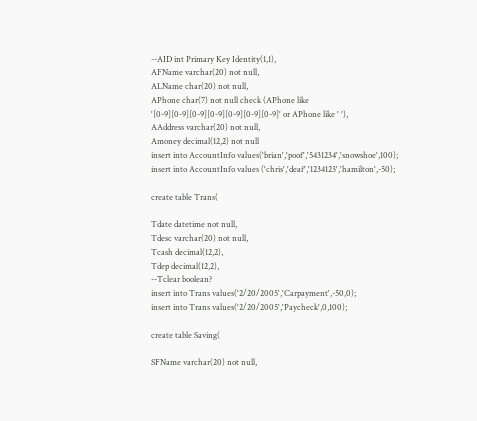--AID int Primary Key Identity(1,1),
AFName varchar(20) not null,
ALName char(20) not null,
APhone char(7) not null check (APhone like '[0-9][0-9][0-9][0-9][0-9][0-9][0-9]' or APhone like ' '),
AAddress varchar(20) not null,
Amoney decimal(12,2) not null
insert into AccountInfo values('brian','poof','5431234','snowshoe',100);
insert into AccountInfo values ('chris','deaf','1234123','hamilton',-50);

create table Trans(

Tdate datetime not null,
Tdesc varchar(20) not null,
Tcash decimal(12,2),
Tdep decimal(12,2),
--Tclear boolean?
insert into Trans values('2/20/2005','Carpayment',-50,0);
insert into Trans values('2/20/2005','Paycheck',0,100);

create table Saving(

SFName varchar(20) not null,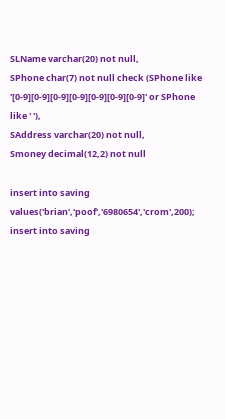SLName varchar(20) not null,
SPhone char(7) not null check (SPhone like '[0-9][0-9][0-9][0-9][0-9][0-9][0-9]' or SPhone like ' '),
SAddress varchar(20) not null,
Smoney decimal(12,2) not null

insert into saving values('brian','poof','6980654','crom',200);
insert into saving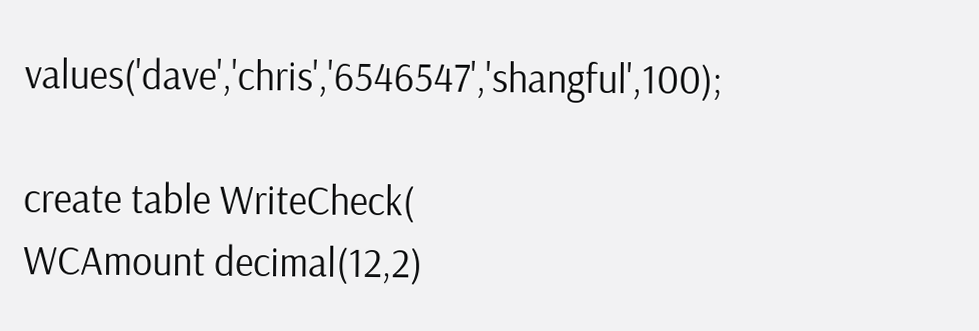values('dave','chris','6546547','shangful',100);

create table WriteCheck(
WCAmount decimal(12,2)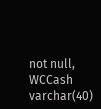not null,
WCCash varchar(40)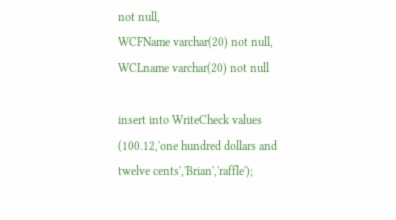not null,
WCFName varchar(20) not null,
WCLname varchar(20) not null

insert into WriteCheck values (100.12,'one hundred dollars and twelve cents','Brian','raffle');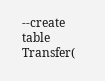--create table Transfer(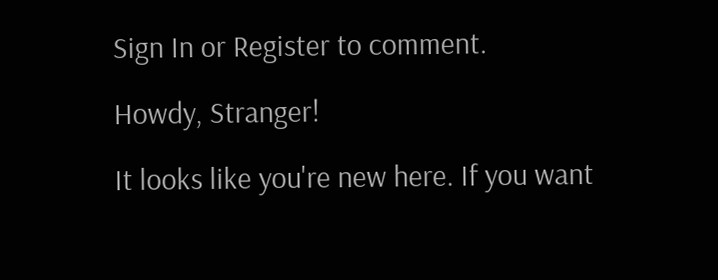Sign In or Register to comment.

Howdy, Stranger!

It looks like you're new here. If you want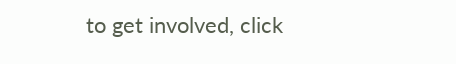to get involved, click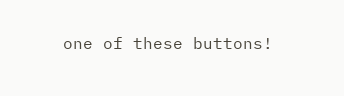one of these buttons!